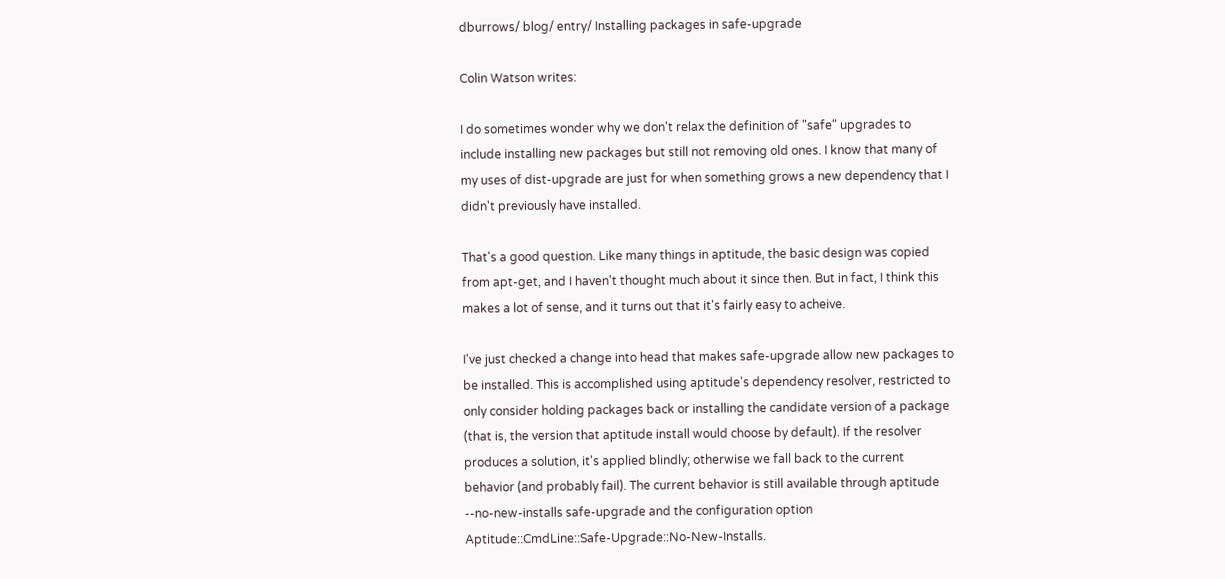dburrows/ blog/ entry/ Installing packages in safe-upgrade

Colin Watson writes:

I do sometimes wonder why we don't relax the definition of "safe" upgrades to include installing new packages but still not removing old ones. I know that many of my uses of dist-upgrade are just for when something grows a new dependency that I didn't previously have installed.

That's a good question. Like many things in aptitude, the basic design was copied from apt-get, and I haven't thought much about it since then. But in fact, I think this makes a lot of sense, and it turns out that it's fairly easy to acheive.

I've just checked a change into head that makes safe-upgrade allow new packages to be installed. This is accomplished using aptitude's dependency resolver, restricted to only consider holding packages back or installing the candidate version of a package (that is, the version that aptitude install would choose by default). If the resolver produces a solution, it's applied blindly; otherwise we fall back to the current behavior (and probably fail). The current behavior is still available through aptitude --no-new-installs safe-upgrade and the configuration option Aptitude::CmdLine::Safe-Upgrade::No-New-Installs.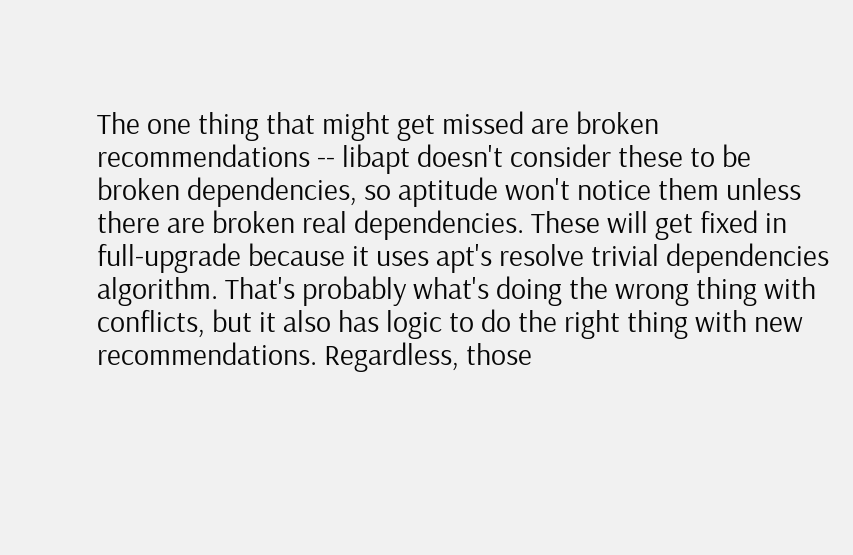The one thing that might get missed are broken recommendations -- libapt doesn't consider these to be broken dependencies, so aptitude won't notice them unless there are broken real dependencies. These will get fixed in full-upgrade because it uses apt's resolve trivial dependencies algorithm. That's probably what's doing the wrong thing with conflicts, but it also has logic to do the right thing with new recommendations. Regardless, those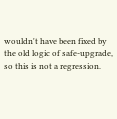wouldn't have been fixed by the old logic of safe-upgrade, so this is not a regression.